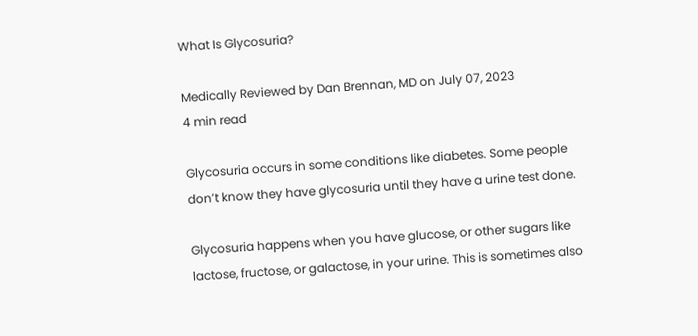What Is Glycosuria?

Medically Reviewed by Dan Brennan, MD on July 07, 2023
4 min read

Glycosuria occurs in some conditions like diabetes. Some people don’t know they have glycosuria until they have a urine test done.

Glycosuria happens when you have glucose, or other sugars like lactose, fructose, or galactose, in your urine. This is sometimes also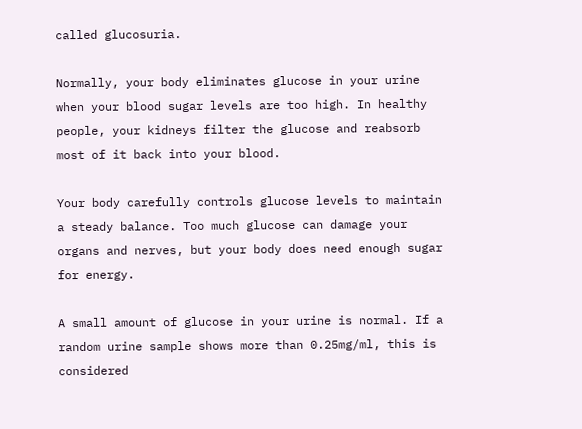called glucosuria.

Normally, your body eliminates glucose in your urine when your blood sugar levels are too high. In healthy people, your kidneys filter the glucose and reabsorb most of it back into your blood.

Your body carefully controls glucose levels to maintain a steady balance. Too much glucose can damage your organs and nerves, but your body does need enough sugar for energy.

A small amount of glucose in your urine is normal. If a random urine sample shows more than 0.25mg/ml, this is considered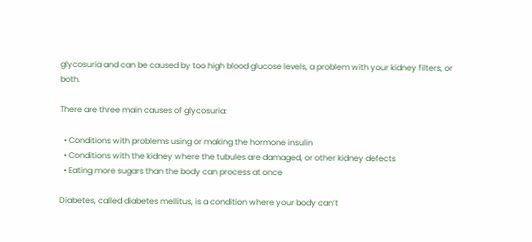glycosuria and can be caused by too high blood glucose levels, a problem with your kidney filters, or both.

There are three main causes of glycosuria:

  • Conditions with problems using or making the hormone insulin
  • Conditions with the kidney where the tubules are damaged, or other kidney defects
  • Eating more sugars than the body can process at once

Diabetes, called diabetes mellitus, is a condition where your body can’t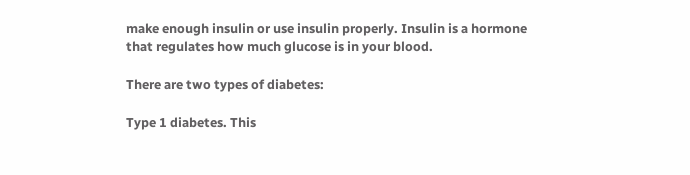make enough insulin or use insulin properly. Insulin is a hormone that regulates how much glucose is in your blood.

There are two types of diabetes:

Type 1 diabetes. This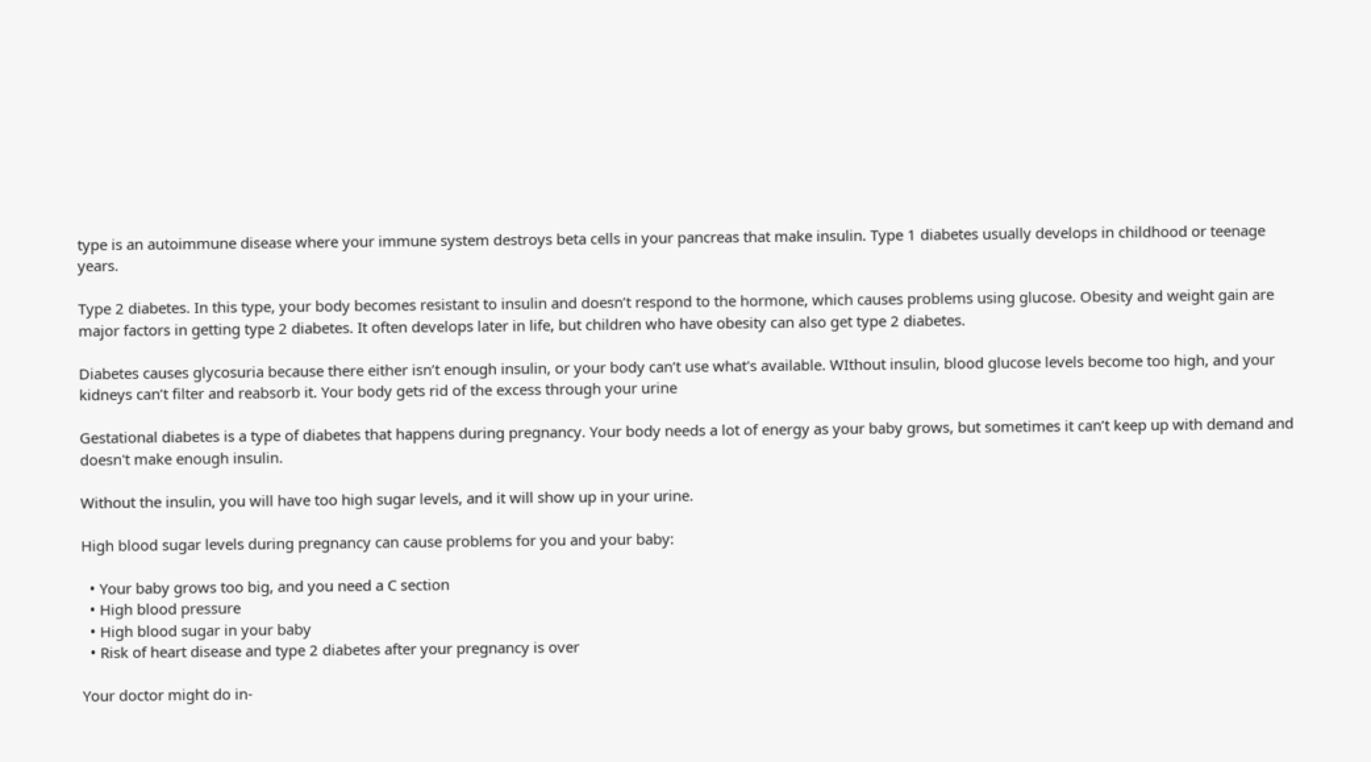type is an autoimmune disease where your immune system destroys beta cells in your pancreas that make insulin. Type 1 diabetes usually develops in childhood or teenage years.

Type 2 diabetes. In this type, your body becomes resistant to insulin and doesn’t respond to the hormone, which causes problems using glucose. Obesity and weight gain are major factors in getting type 2 diabetes. It often develops later in life, but children who have obesity can also get type 2 diabetes.

Diabetes causes glycosuria because there either isn’t enough insulin, or your body can’t use what's available. WIthout insulin, blood glucose levels become too high, and your kidneys can’t filter and reabsorb it. Your body gets rid of the excess through your urine

Gestational diabetes is a type of diabetes that happens during pregnancy. Your body needs a lot of energy as your baby grows, but sometimes it can’t keep up with demand and doesn't make enough insulin.

Without the insulin, you will have too high sugar levels, and it will show up in your urine.

High blood sugar levels during pregnancy can cause problems for you and your baby:

  • Your baby grows too big, and you need a C section
  • High blood pressure
  • High blood sugar in your baby
  • Risk of heart disease and type 2 diabetes after your pregnancy is over

Your doctor might do in-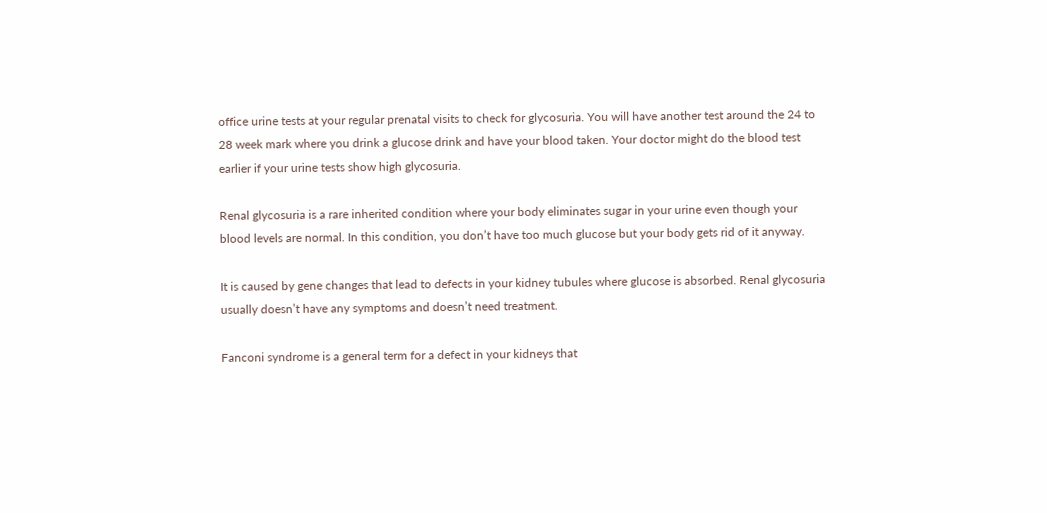office urine tests at your regular prenatal visits to check for glycosuria. You will have another test around the 24 to 28 week mark where you drink a glucose drink and have your blood taken. Your doctor might do the blood test earlier if your urine tests show high glycosuria.

Renal glycosuria is a rare inherited condition where your body eliminates sugar in your urine even though your blood levels are normal. In this condition, you don’t have too much glucose but your body gets rid of it anyway.

It is caused by gene changes that lead to defects in your kidney tubules where glucose is absorbed. Renal glycosuria usually doesn’t have any symptoms and doesn’t need treatment.

Fanconi syndrome is a general term for a defect in your kidneys that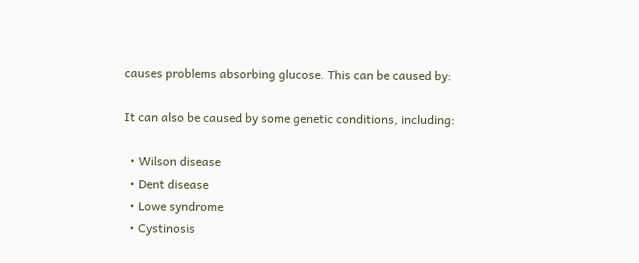causes problems absorbing glucose. This can be caused by:

It can also be caused by some genetic conditions, including:

  • Wilson disease
  • Dent disease
  • Lowe syndrome
  • Cystinosis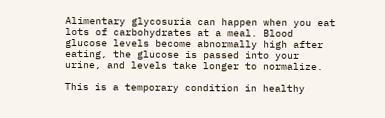Alimentary glycosuria can happen when you eat lots of carbohydrates at a meal. Blood glucose levels become abnormally high after eating, the glucose is passed into your urine, and levels take longer to normalize.

This is a temporary condition in healthy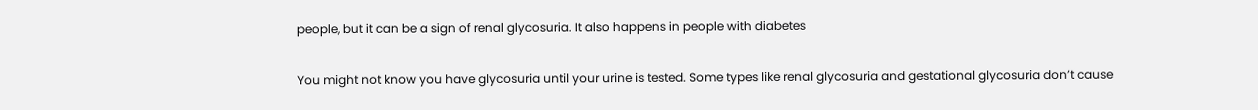people, but it can be a sign of renal glycosuria. It also happens in people with diabetes

You might not know you have glycosuria until your urine is tested. Some types like renal glycosuria and gestational glycosuria don’t cause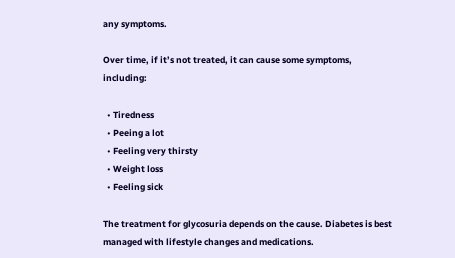any symptoms.

Over time, if it’s not treated, it can cause some symptoms, including:

  • Tiredness
  • Peeing a lot
  • Feeling very thirsty
  • Weight loss
  • Feeling sick

The treatment for glycosuria depends on the cause. Diabetes is best managed with lifestyle changes and medications.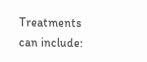Treatments can include: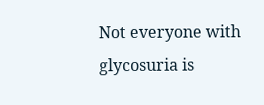Not everyone with glycosuria is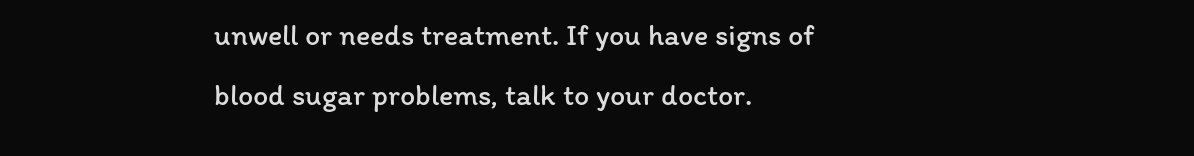unwell or needs treatment. If you have signs of blood sugar problems, talk to your doctor.